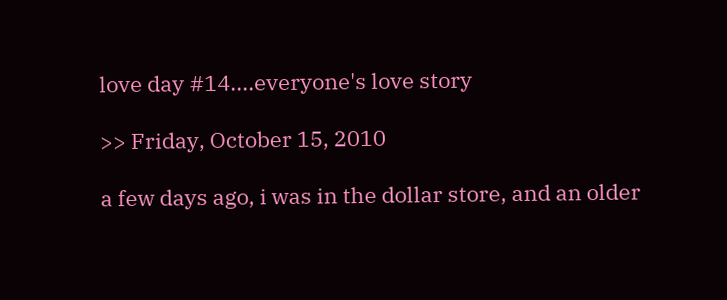love day #14....everyone's love story

>> Friday, October 15, 2010

a few days ago, i was in the dollar store, and an older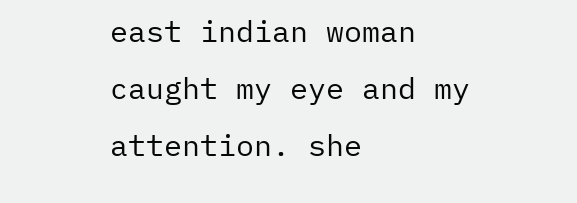east indian woman caught my eye and my attention. she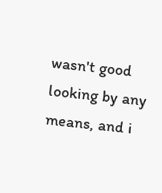wasn't good looking by any means, and i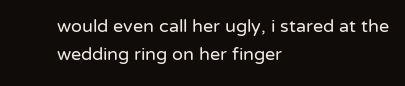would even call her ugly, i stared at the wedding ring on her finger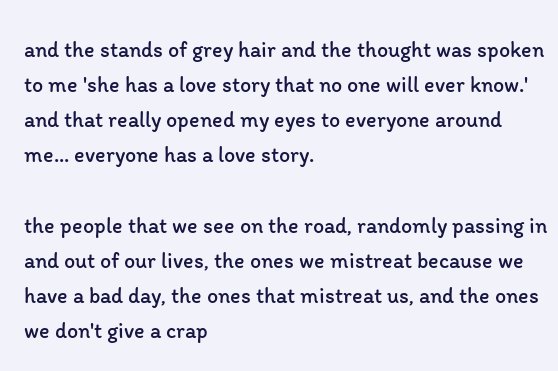and the stands of grey hair and the thought was spoken to me 'she has a love story that no one will ever know.' and that really opened my eyes to everyone around me... everyone has a love story.

the people that we see on the road, randomly passing in and out of our lives, the ones we mistreat because we have a bad day, the ones that mistreat us, and the ones we don't give a crap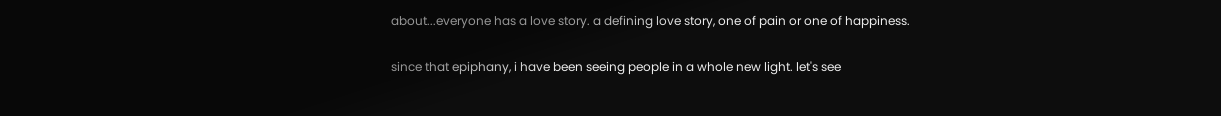about...everyone has a love story. a defining love story, one of pain or one of happiness.

since that epiphany, i have been seeing people in a whole new light. let's see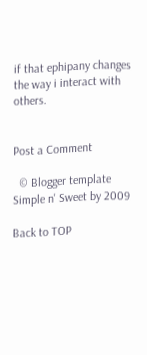if that ephipany changes the way i interact with others.


Post a Comment

  © Blogger template Simple n' Sweet by 2009

Back to TOP